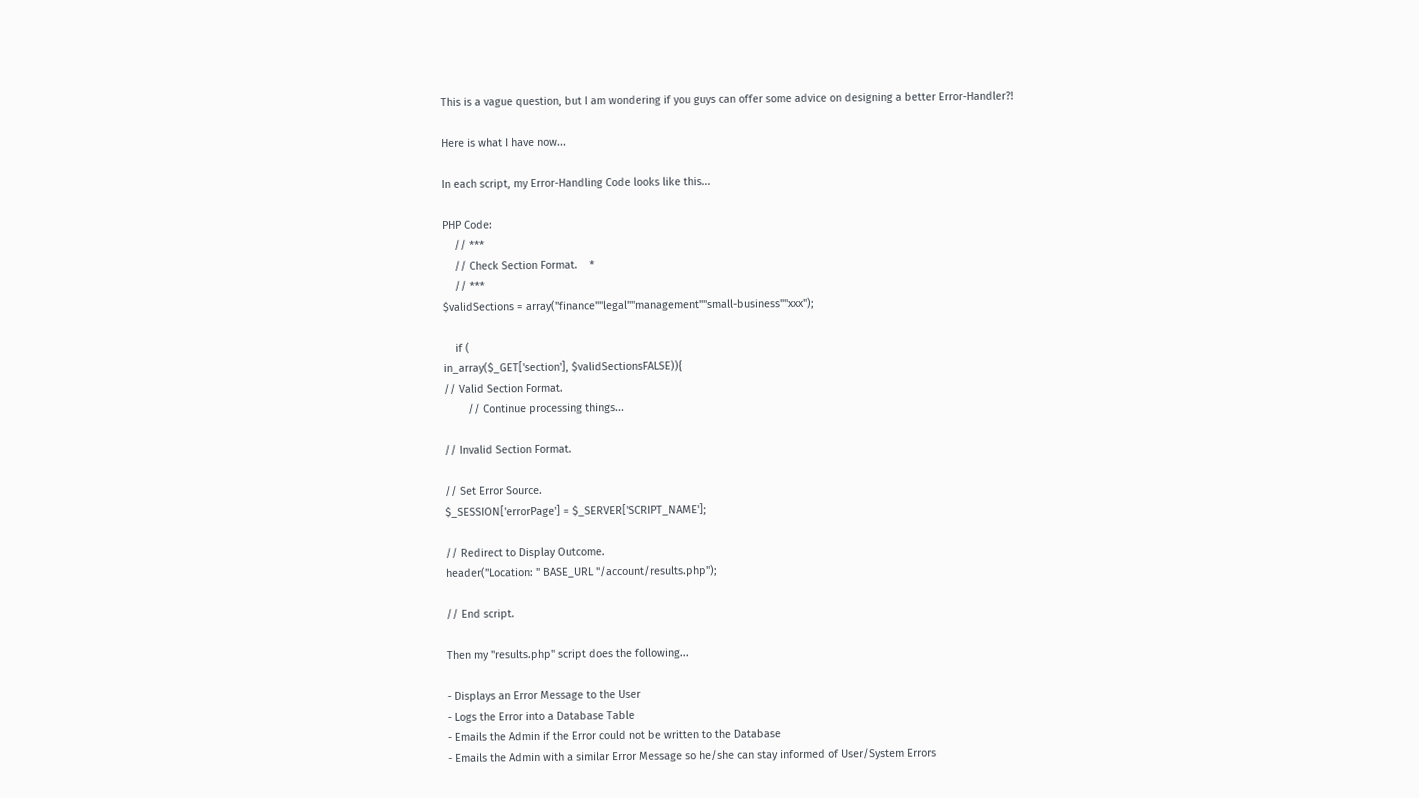This is a vague question, but I am wondering if you guys can offer some advice on designing a better Error-Handler?!

Here is what I have now...

In each script, my Error-Handling Code looks like this...

PHP Code:
    // ***
    // Check Section Format.    *
    // ***
$validSections = array("finance""legal""management""small-business""xxx");

    if (
in_array($_GET['section'], $validSectionsFALSE)){
// Valid Section Format.
        // Continue processing things...

// Invalid Section Format.

// Set Error Source.
$_SESSION['errorPage'] = $_SERVER['SCRIPT_NAME'];

// Redirect to Display Outcome.
header("Location: " BASE_URL "/account/results.php");

// End script.

Then my "results.php" script does the following...

- Displays an Error Message to the User
- Logs the Error into a Database Table
- Emails the Admin if the Error could not be written to the Database
- Emails the Admin with a similar Error Message so he/she can stay informed of User/System Errors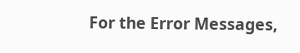For the Error Messages,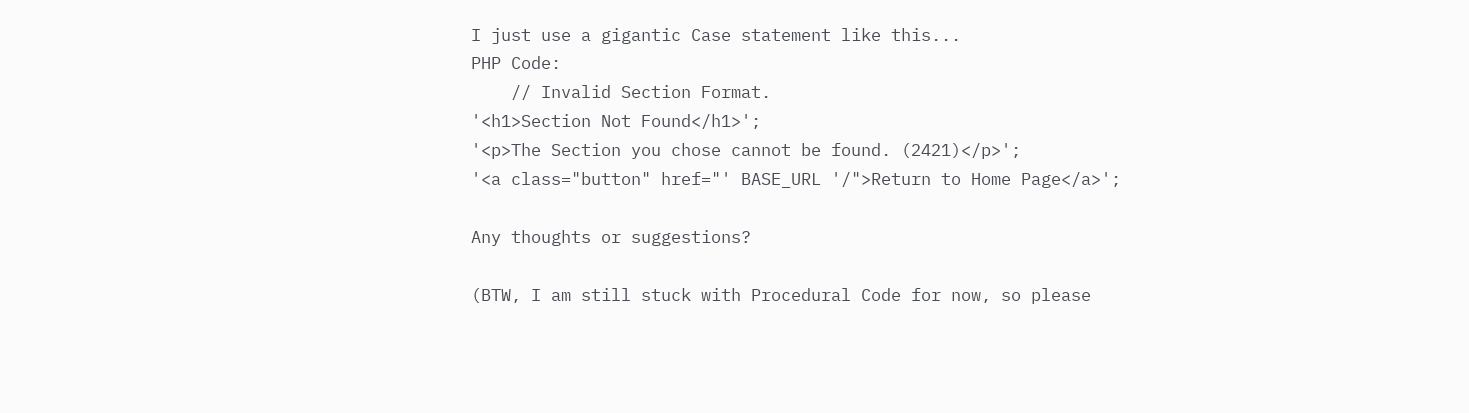I just use a gigantic Case statement like this...
PHP Code:
    // Invalid Section Format.
'<h1>Section Not Found</h1>';
'<p>The Section you chose cannot be found. (2421)</p>';
'<a class="button" href="' BASE_URL '/">Return to Home Page</a>';

Any thoughts or suggestions?

(BTW, I am still stuck with Procedural Code for now, so please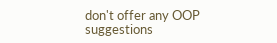don't offer any OOP suggestions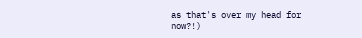as that's over my head for now?!)